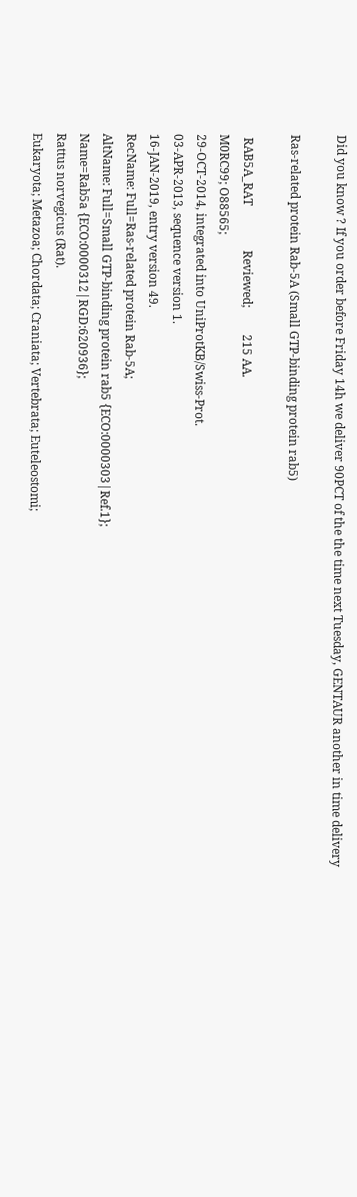Did you know ? If you order before Friday 14h we deliver 90PCT of the the time next Tuesday, GENTAUR another in time delivery

Ras-related protein Rab-5A (Small GTP-binding protein rab5)

 RAB5A_RAT               Reviewed;         215 AA.
M0RC99; O88565;
29-OCT-2014, integrated into UniProtKB/Swiss-Prot.
03-APR-2013, sequence version 1.
16-JAN-2019, entry version 49.
RecName: Full=Ras-related protein Rab-5A;
AltName: Full=Small GTP-binding protein rab5 {ECO:0000303|Ref.1};
Name=Rab5a {ECO:0000312|RGD:620936};
Rattus norvegicus (Rat).
Eukaryota; Metazoa; Chordata; Craniata; Vertebrata; Euteleostomi;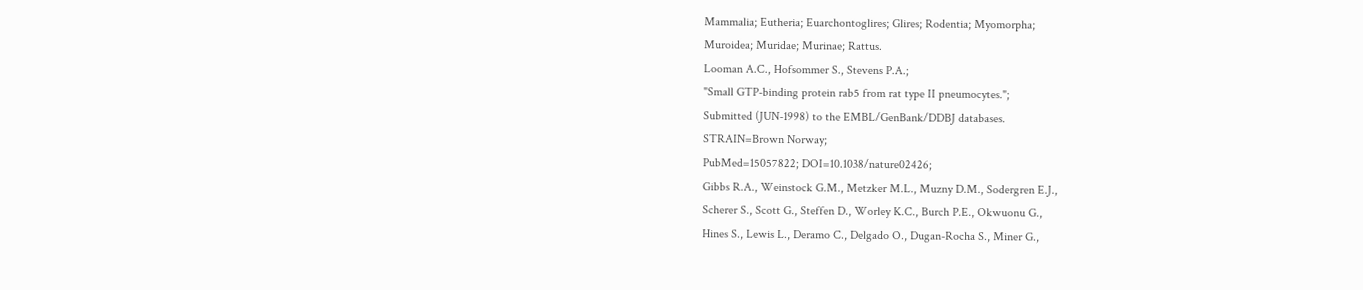Mammalia; Eutheria; Euarchontoglires; Glires; Rodentia; Myomorpha;
Muroidea; Muridae; Murinae; Rattus.
Looman A.C., Hofsommer S., Stevens P.A.;
"Small GTP-binding protein rab5 from rat type II pneumocytes.";
Submitted (JUN-1998) to the EMBL/GenBank/DDBJ databases.
STRAIN=Brown Norway;
PubMed=15057822; DOI=10.1038/nature02426;
Gibbs R.A., Weinstock G.M., Metzker M.L., Muzny D.M., Sodergren E.J.,
Scherer S., Scott G., Steffen D., Worley K.C., Burch P.E., Okwuonu G.,
Hines S., Lewis L., Deramo C., Delgado O., Dugan-Rocha S., Miner G.,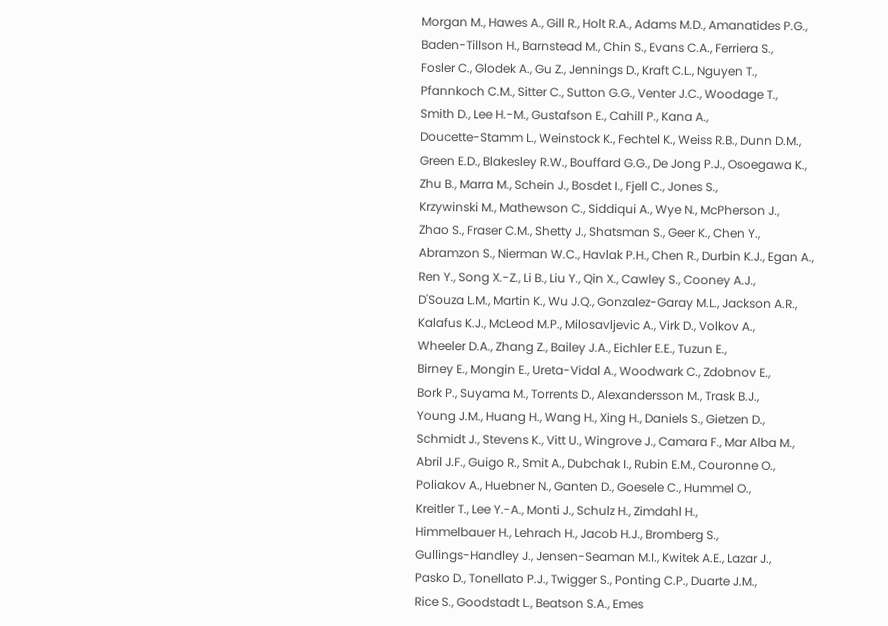Morgan M., Hawes A., Gill R., Holt R.A., Adams M.D., Amanatides P.G.,
Baden-Tillson H., Barnstead M., Chin S., Evans C.A., Ferriera S.,
Fosler C., Glodek A., Gu Z., Jennings D., Kraft C.L., Nguyen T.,
Pfannkoch C.M., Sitter C., Sutton G.G., Venter J.C., Woodage T.,
Smith D., Lee H.-M., Gustafson E., Cahill P., Kana A.,
Doucette-Stamm L., Weinstock K., Fechtel K., Weiss R.B., Dunn D.M.,
Green E.D., Blakesley R.W., Bouffard G.G., De Jong P.J., Osoegawa K.,
Zhu B., Marra M., Schein J., Bosdet I., Fjell C., Jones S.,
Krzywinski M., Mathewson C., Siddiqui A., Wye N., McPherson J.,
Zhao S., Fraser C.M., Shetty J., Shatsman S., Geer K., Chen Y.,
Abramzon S., Nierman W.C., Havlak P.H., Chen R., Durbin K.J., Egan A.,
Ren Y., Song X.-Z., Li B., Liu Y., Qin X., Cawley S., Cooney A.J.,
D'Souza L.M., Martin K., Wu J.Q., Gonzalez-Garay M.L., Jackson A.R.,
Kalafus K.J., McLeod M.P., Milosavljevic A., Virk D., Volkov A.,
Wheeler D.A., Zhang Z., Bailey J.A., Eichler E.E., Tuzun E.,
Birney E., Mongin E., Ureta-Vidal A., Woodwark C., Zdobnov E.,
Bork P., Suyama M., Torrents D., Alexandersson M., Trask B.J.,
Young J.M., Huang H., Wang H., Xing H., Daniels S., Gietzen D.,
Schmidt J., Stevens K., Vitt U., Wingrove J., Camara F., Mar Alba M.,
Abril J.F., Guigo R., Smit A., Dubchak I., Rubin E.M., Couronne O.,
Poliakov A., Huebner N., Ganten D., Goesele C., Hummel O.,
Kreitler T., Lee Y.-A., Monti J., Schulz H., Zimdahl H.,
Himmelbauer H., Lehrach H., Jacob H.J., Bromberg S.,
Gullings-Handley J., Jensen-Seaman M.I., Kwitek A.E., Lazar J.,
Pasko D., Tonellato P.J., Twigger S., Ponting C.P., Duarte J.M.,
Rice S., Goodstadt L., Beatson S.A., Emes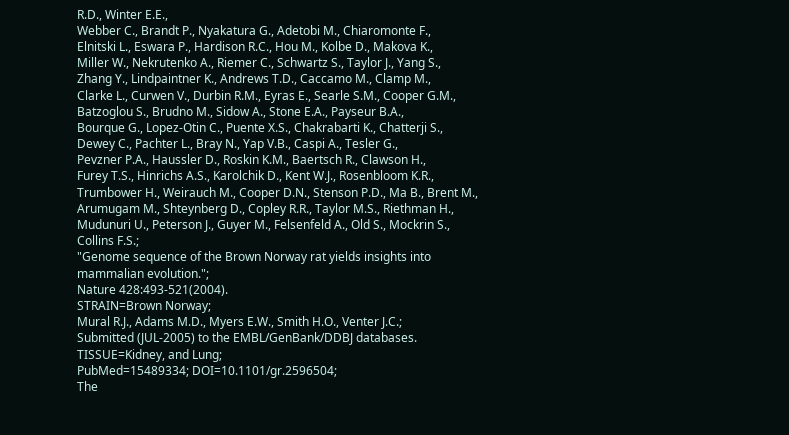R.D., Winter E.E.,
Webber C., Brandt P., Nyakatura G., Adetobi M., Chiaromonte F.,
Elnitski L., Eswara P., Hardison R.C., Hou M., Kolbe D., Makova K.,
Miller W., Nekrutenko A., Riemer C., Schwartz S., Taylor J., Yang S.,
Zhang Y., Lindpaintner K., Andrews T.D., Caccamo M., Clamp M.,
Clarke L., Curwen V., Durbin R.M., Eyras E., Searle S.M., Cooper G.M.,
Batzoglou S., Brudno M., Sidow A., Stone E.A., Payseur B.A.,
Bourque G., Lopez-Otin C., Puente X.S., Chakrabarti K., Chatterji S.,
Dewey C., Pachter L., Bray N., Yap V.B., Caspi A., Tesler G.,
Pevzner P.A., Haussler D., Roskin K.M., Baertsch R., Clawson H.,
Furey T.S., Hinrichs A.S., Karolchik D., Kent W.J., Rosenbloom K.R.,
Trumbower H., Weirauch M., Cooper D.N., Stenson P.D., Ma B., Brent M.,
Arumugam M., Shteynberg D., Copley R.R., Taylor M.S., Riethman H.,
Mudunuri U., Peterson J., Guyer M., Felsenfeld A., Old S., Mockrin S.,
Collins F.S.;
"Genome sequence of the Brown Norway rat yields insights into
mammalian evolution.";
Nature 428:493-521(2004).
STRAIN=Brown Norway;
Mural R.J., Adams M.D., Myers E.W., Smith H.O., Venter J.C.;
Submitted (JUL-2005) to the EMBL/GenBank/DDBJ databases.
TISSUE=Kidney, and Lung;
PubMed=15489334; DOI=10.1101/gr.2596504;
The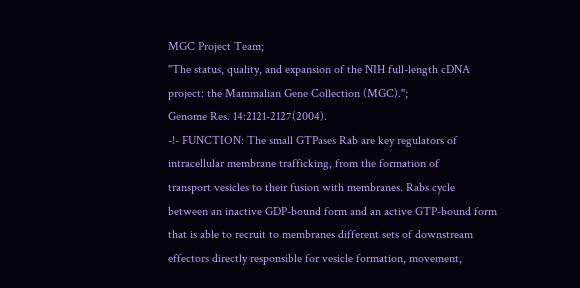MGC Project Team;
"The status, quality, and expansion of the NIH full-length cDNA
project: the Mammalian Gene Collection (MGC).";
Genome Res. 14:2121-2127(2004).
-!- FUNCTION: The small GTPases Rab are key regulators of
intracellular membrane trafficking, from the formation of
transport vesicles to their fusion with membranes. Rabs cycle
between an inactive GDP-bound form and an active GTP-bound form
that is able to recruit to membranes different sets of downstream
effectors directly responsible for vesicle formation, movement,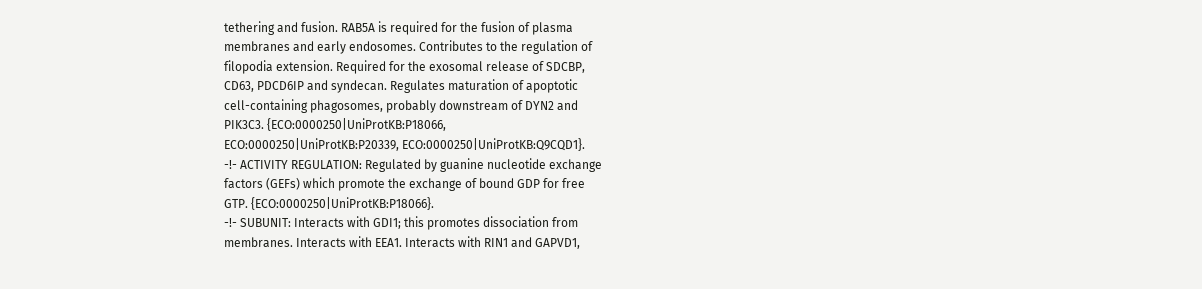tethering and fusion. RAB5A is required for the fusion of plasma
membranes and early endosomes. Contributes to the regulation of
filopodia extension. Required for the exosomal release of SDCBP,
CD63, PDCD6IP and syndecan. Regulates maturation of apoptotic
cell-containing phagosomes, probably downstream of DYN2 and
PIK3C3. {ECO:0000250|UniProtKB:P18066,
ECO:0000250|UniProtKB:P20339, ECO:0000250|UniProtKB:Q9CQD1}.
-!- ACTIVITY REGULATION: Regulated by guanine nucleotide exchange
factors (GEFs) which promote the exchange of bound GDP for free
GTP. {ECO:0000250|UniProtKB:P18066}.
-!- SUBUNIT: Interacts with GDI1; this promotes dissociation from
membranes. Interacts with EEA1. Interacts with RIN1 and GAPVD1,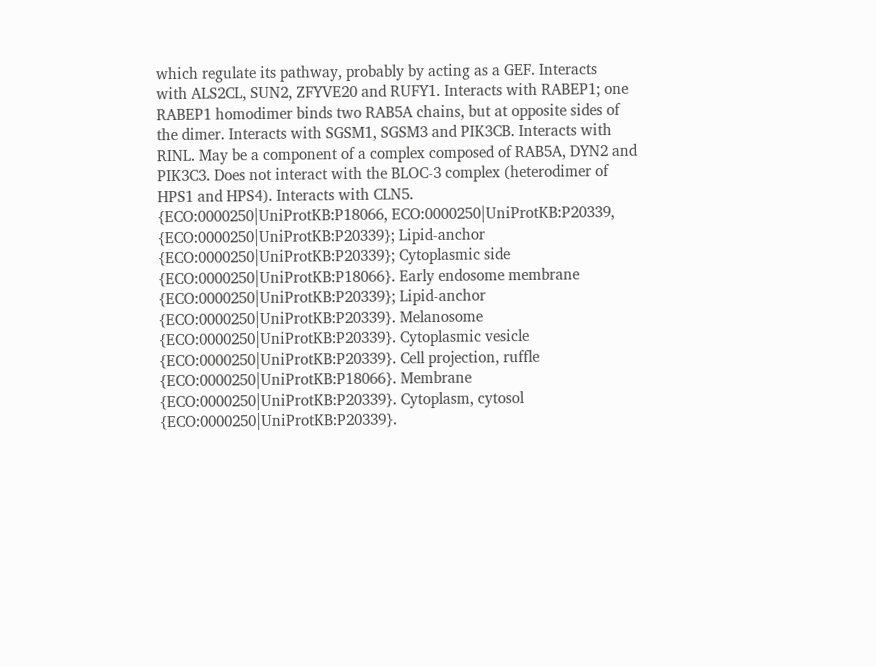which regulate its pathway, probably by acting as a GEF. Interacts
with ALS2CL, SUN2, ZFYVE20 and RUFY1. Interacts with RABEP1; one
RABEP1 homodimer binds two RAB5A chains, but at opposite sides of
the dimer. Interacts with SGSM1, SGSM3 and PIK3CB. Interacts with
RINL. May be a component of a complex composed of RAB5A, DYN2 and
PIK3C3. Does not interact with the BLOC-3 complex (heterodimer of
HPS1 and HPS4). Interacts with CLN5.
{ECO:0000250|UniProtKB:P18066, ECO:0000250|UniProtKB:P20339,
{ECO:0000250|UniProtKB:P20339}; Lipid-anchor
{ECO:0000250|UniProtKB:P20339}; Cytoplasmic side
{ECO:0000250|UniProtKB:P18066}. Early endosome membrane
{ECO:0000250|UniProtKB:P20339}; Lipid-anchor
{ECO:0000250|UniProtKB:P20339}. Melanosome
{ECO:0000250|UniProtKB:P20339}. Cytoplasmic vesicle
{ECO:0000250|UniProtKB:P20339}. Cell projection, ruffle
{ECO:0000250|UniProtKB:P18066}. Membrane
{ECO:0000250|UniProtKB:P20339}. Cytoplasm, cytosol
{ECO:0000250|UniProtKB:P20339}.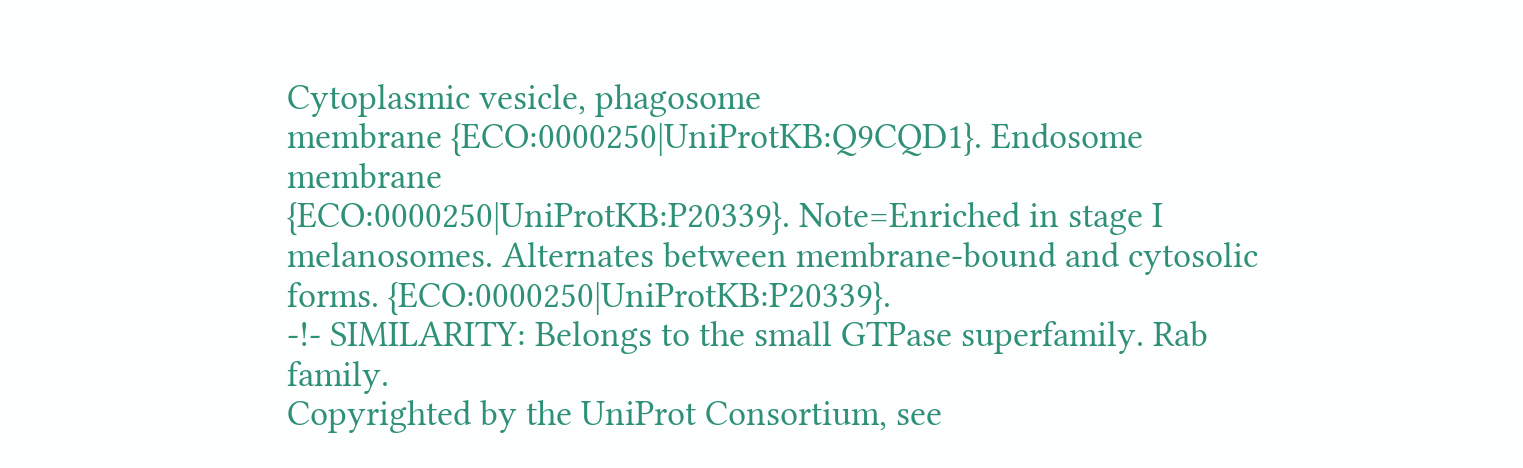Cytoplasmic vesicle, phagosome
membrane {ECO:0000250|UniProtKB:Q9CQD1}. Endosome membrane
{ECO:0000250|UniProtKB:P20339}. Note=Enriched in stage I
melanosomes. Alternates between membrane-bound and cytosolic
forms. {ECO:0000250|UniProtKB:P20339}.
-!- SIMILARITY: Belongs to the small GTPase superfamily. Rab family.
Copyrighted by the UniProt Consortium, see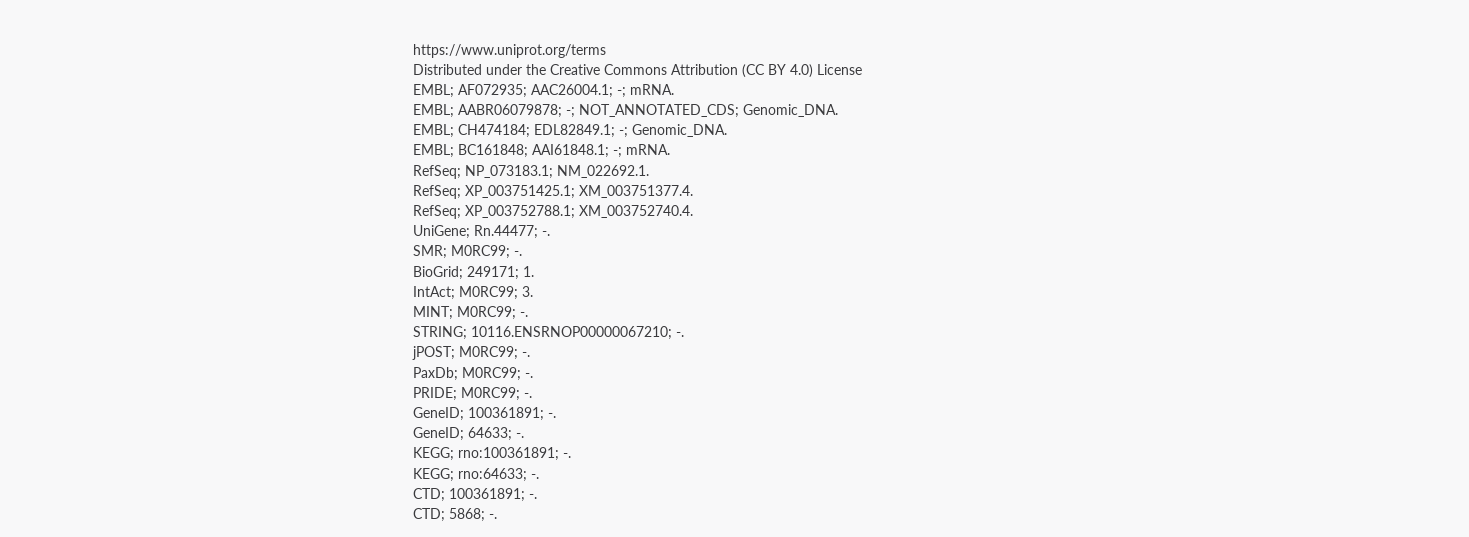https://www.uniprot.org/terms
Distributed under the Creative Commons Attribution (CC BY 4.0) License
EMBL; AF072935; AAC26004.1; -; mRNA.
EMBL; AABR06079878; -; NOT_ANNOTATED_CDS; Genomic_DNA.
EMBL; CH474184; EDL82849.1; -; Genomic_DNA.
EMBL; BC161848; AAI61848.1; -; mRNA.
RefSeq; NP_073183.1; NM_022692.1.
RefSeq; XP_003751425.1; XM_003751377.4.
RefSeq; XP_003752788.1; XM_003752740.4.
UniGene; Rn.44477; -.
SMR; M0RC99; -.
BioGrid; 249171; 1.
IntAct; M0RC99; 3.
MINT; M0RC99; -.
STRING; 10116.ENSRNOP00000067210; -.
jPOST; M0RC99; -.
PaxDb; M0RC99; -.
PRIDE; M0RC99; -.
GeneID; 100361891; -.
GeneID; 64633; -.
KEGG; rno:100361891; -.
KEGG; rno:64633; -.
CTD; 100361891; -.
CTD; 5868; -.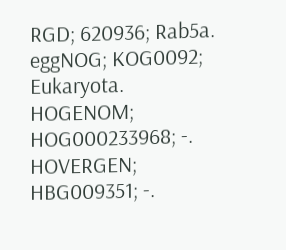RGD; 620936; Rab5a.
eggNOG; KOG0092; Eukaryota.
HOGENOM; HOG000233968; -.
HOVERGEN; HBG009351; -.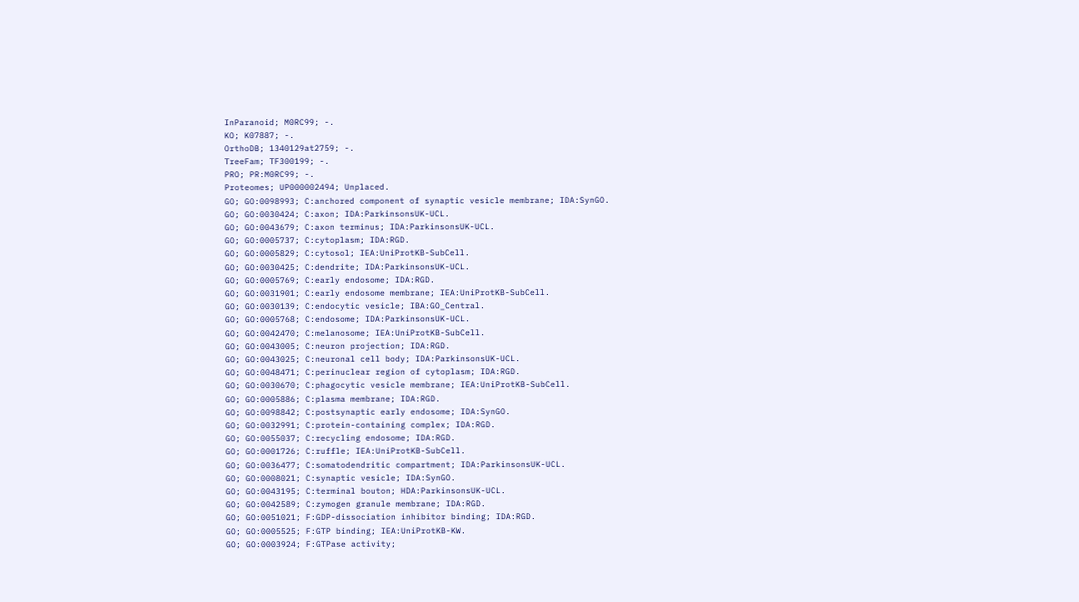InParanoid; M0RC99; -.
KO; K07887; -.
OrthoDB; 1340129at2759; -.
TreeFam; TF300199; -.
PRO; PR:M0RC99; -.
Proteomes; UP000002494; Unplaced.
GO; GO:0098993; C:anchored component of synaptic vesicle membrane; IDA:SynGO.
GO; GO:0030424; C:axon; IDA:ParkinsonsUK-UCL.
GO; GO:0043679; C:axon terminus; IDA:ParkinsonsUK-UCL.
GO; GO:0005737; C:cytoplasm; IDA:RGD.
GO; GO:0005829; C:cytosol; IEA:UniProtKB-SubCell.
GO; GO:0030425; C:dendrite; IDA:ParkinsonsUK-UCL.
GO; GO:0005769; C:early endosome; IDA:RGD.
GO; GO:0031901; C:early endosome membrane; IEA:UniProtKB-SubCell.
GO; GO:0030139; C:endocytic vesicle; IBA:GO_Central.
GO; GO:0005768; C:endosome; IDA:ParkinsonsUK-UCL.
GO; GO:0042470; C:melanosome; IEA:UniProtKB-SubCell.
GO; GO:0043005; C:neuron projection; IDA:RGD.
GO; GO:0043025; C:neuronal cell body; IDA:ParkinsonsUK-UCL.
GO; GO:0048471; C:perinuclear region of cytoplasm; IDA:RGD.
GO; GO:0030670; C:phagocytic vesicle membrane; IEA:UniProtKB-SubCell.
GO; GO:0005886; C:plasma membrane; IDA:RGD.
GO; GO:0098842; C:postsynaptic early endosome; IDA:SynGO.
GO; GO:0032991; C:protein-containing complex; IDA:RGD.
GO; GO:0055037; C:recycling endosome; IDA:RGD.
GO; GO:0001726; C:ruffle; IEA:UniProtKB-SubCell.
GO; GO:0036477; C:somatodendritic compartment; IDA:ParkinsonsUK-UCL.
GO; GO:0008021; C:synaptic vesicle; IDA:SynGO.
GO; GO:0043195; C:terminal bouton; HDA:ParkinsonsUK-UCL.
GO; GO:0042589; C:zymogen granule membrane; IDA:RGD.
GO; GO:0051021; F:GDP-dissociation inhibitor binding; IDA:RGD.
GO; GO:0005525; F:GTP binding; IEA:UniProtKB-KW.
GO; GO:0003924; F:GTPase activity;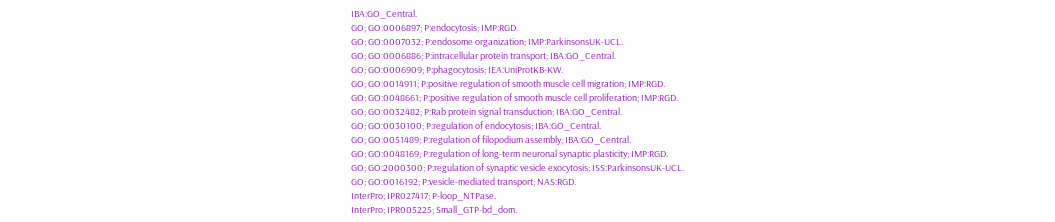IBA:GO_Central.
GO; GO:0006897; P:endocytosis; IMP:RGD.
GO; GO:0007032; P:endosome organization; IMP:ParkinsonsUK-UCL.
GO; GO:0006886; P:intracellular protein transport; IBA:GO_Central.
GO; GO:0006909; P:phagocytosis; IEA:UniProtKB-KW.
GO; GO:0014911; P:positive regulation of smooth muscle cell migration; IMP:RGD.
GO; GO:0048661; P:positive regulation of smooth muscle cell proliferation; IMP:RGD.
GO; GO:0032482; P:Rab protein signal transduction; IBA:GO_Central.
GO; GO:0030100; P:regulation of endocytosis; IBA:GO_Central.
GO; GO:0051489; P:regulation of filopodium assembly; IBA:GO_Central.
GO; GO:0048169; P:regulation of long-term neuronal synaptic plasticity; IMP:RGD.
GO; GO:2000300; P:regulation of synaptic vesicle exocytosis; ISS:ParkinsonsUK-UCL.
GO; GO:0016192; P:vesicle-mediated transport; NAS:RGD.
InterPro; IPR027417; P-loop_NTPase.
InterPro; IPR005225; Small_GTP-bd_dom.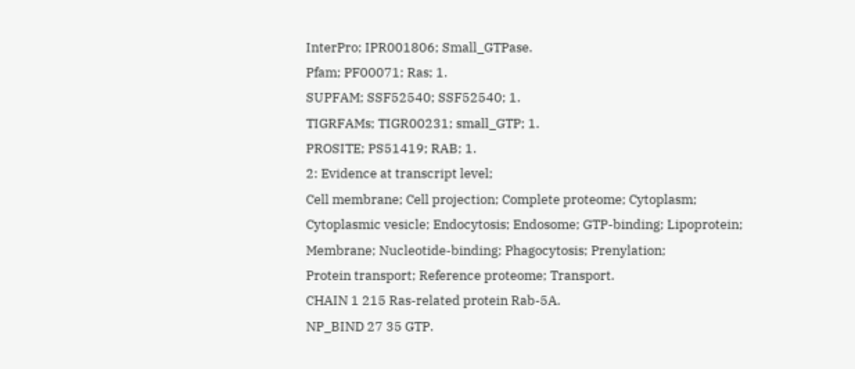InterPro; IPR001806; Small_GTPase.
Pfam; PF00071; Ras; 1.
SUPFAM; SSF52540; SSF52540; 1.
TIGRFAMs; TIGR00231; small_GTP; 1.
PROSITE; PS51419; RAB; 1.
2: Evidence at transcript level;
Cell membrane; Cell projection; Complete proteome; Cytoplasm;
Cytoplasmic vesicle; Endocytosis; Endosome; GTP-binding; Lipoprotein;
Membrane; Nucleotide-binding; Phagocytosis; Prenylation;
Protein transport; Reference proteome; Transport.
CHAIN 1 215 Ras-related protein Rab-5A.
NP_BIND 27 35 GTP.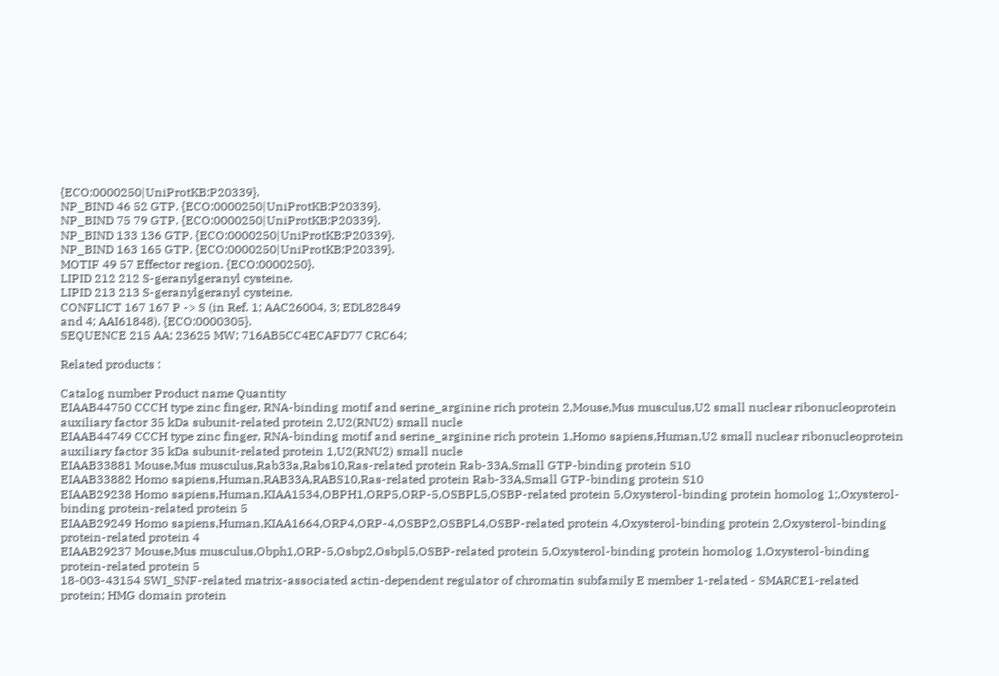{ECO:0000250|UniProtKB:P20339}.
NP_BIND 46 52 GTP. {ECO:0000250|UniProtKB:P20339}.
NP_BIND 75 79 GTP. {ECO:0000250|UniProtKB:P20339}.
NP_BIND 133 136 GTP. {ECO:0000250|UniProtKB:P20339}.
NP_BIND 163 165 GTP. {ECO:0000250|UniProtKB:P20339}.
MOTIF 49 57 Effector region. {ECO:0000250}.
LIPID 212 212 S-geranylgeranyl cysteine.
LIPID 213 213 S-geranylgeranyl cysteine.
CONFLICT 167 167 P -> S (in Ref. 1; AAC26004, 3; EDL82849
and 4; AAI61848). {ECO:0000305}.
SEQUENCE 215 AA; 23625 MW; 716AB5CC4ECAFD77 CRC64;

Related products :

Catalog number Product name Quantity
EIAAB44750 CCCH type zinc finger, RNA-binding motif and serine_arginine rich protein 2,Mouse,Mus musculus,U2 small nuclear ribonucleoprotein auxiliary factor 35 kDa subunit-related protein 2,U2(RNU2) small nucle
EIAAB44749 CCCH type zinc finger, RNA-binding motif and serine_arginine rich protein 1,Homo sapiens,Human,U2 small nuclear ribonucleoprotein auxiliary factor 35 kDa subunit-related protein 1,U2(RNU2) small nucle
EIAAB33881 Mouse,Mus musculus,Rab33a,Rabs10,Ras-related protein Rab-33A,Small GTP-binding protein S10
EIAAB33882 Homo sapiens,Human,RAB33A,RABS10,Ras-related protein Rab-33A,Small GTP-binding protein S10
EIAAB29238 Homo sapiens,Human,KIAA1534,OBPH1,ORP5,ORP-5,OSBPL5,OSBP-related protein 5,Oxysterol-binding protein homolog 1;,Oxysterol-binding protein-related protein 5
EIAAB29249 Homo sapiens,Human,KIAA1664,ORP4,ORP-4,OSBP2,OSBPL4,OSBP-related protein 4,Oxysterol-binding protein 2,Oxysterol-binding protein-related protein 4
EIAAB29237 Mouse,Mus musculus,Obph1,ORP-5,Osbp2,Osbpl5,OSBP-related protein 5,Oxysterol-binding protein homolog 1,Oxysterol-binding protein-related protein 5
18-003-43154 SWI_SNF-related matrix-associated actin-dependent regulator of chromatin subfamily E member 1-related - SMARCE1-related protein; HMG domain protein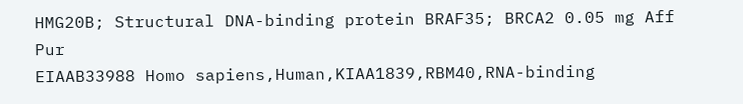HMG20B; Structural DNA-binding protein BRAF35; BRCA2 0.05 mg Aff Pur
EIAAB33988 Homo sapiens,Human,KIAA1839,RBM40,RNA-binding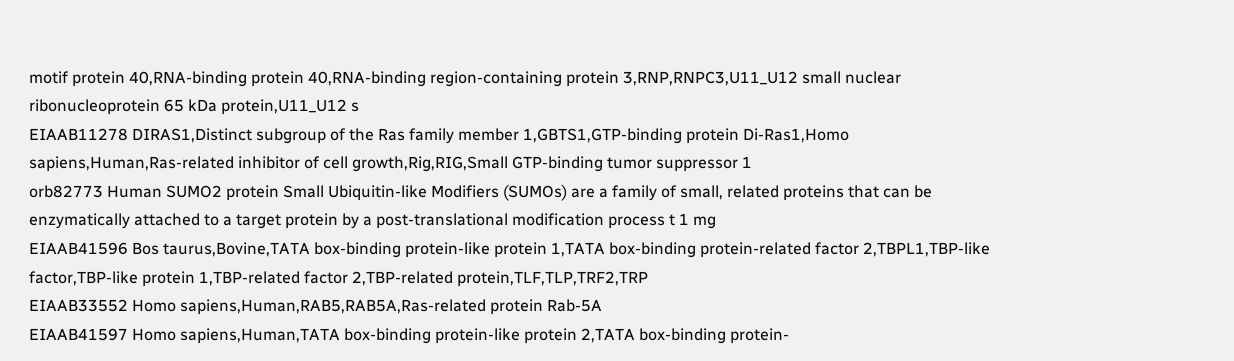motif protein 40,RNA-binding protein 40,RNA-binding region-containing protein 3,RNP,RNPC3,U11_U12 small nuclear ribonucleoprotein 65 kDa protein,U11_U12 s
EIAAB11278 DIRAS1,Distinct subgroup of the Ras family member 1,GBTS1,GTP-binding protein Di-Ras1,Homo sapiens,Human,Ras-related inhibitor of cell growth,Rig,RIG,Small GTP-binding tumor suppressor 1
orb82773 Human SUMO2 protein Small Ubiquitin-like Modifiers (SUMOs) are a family of small, related proteins that can be enzymatically attached to a target protein by a post-translational modification process t 1 mg
EIAAB41596 Bos taurus,Bovine,TATA box-binding protein-like protein 1,TATA box-binding protein-related factor 2,TBPL1,TBP-like factor,TBP-like protein 1,TBP-related factor 2,TBP-related protein,TLF,TLP,TRF2,TRP
EIAAB33552 Homo sapiens,Human,RAB5,RAB5A,Ras-related protein Rab-5A
EIAAB41597 Homo sapiens,Human,TATA box-binding protein-like protein 2,TATA box-binding protein-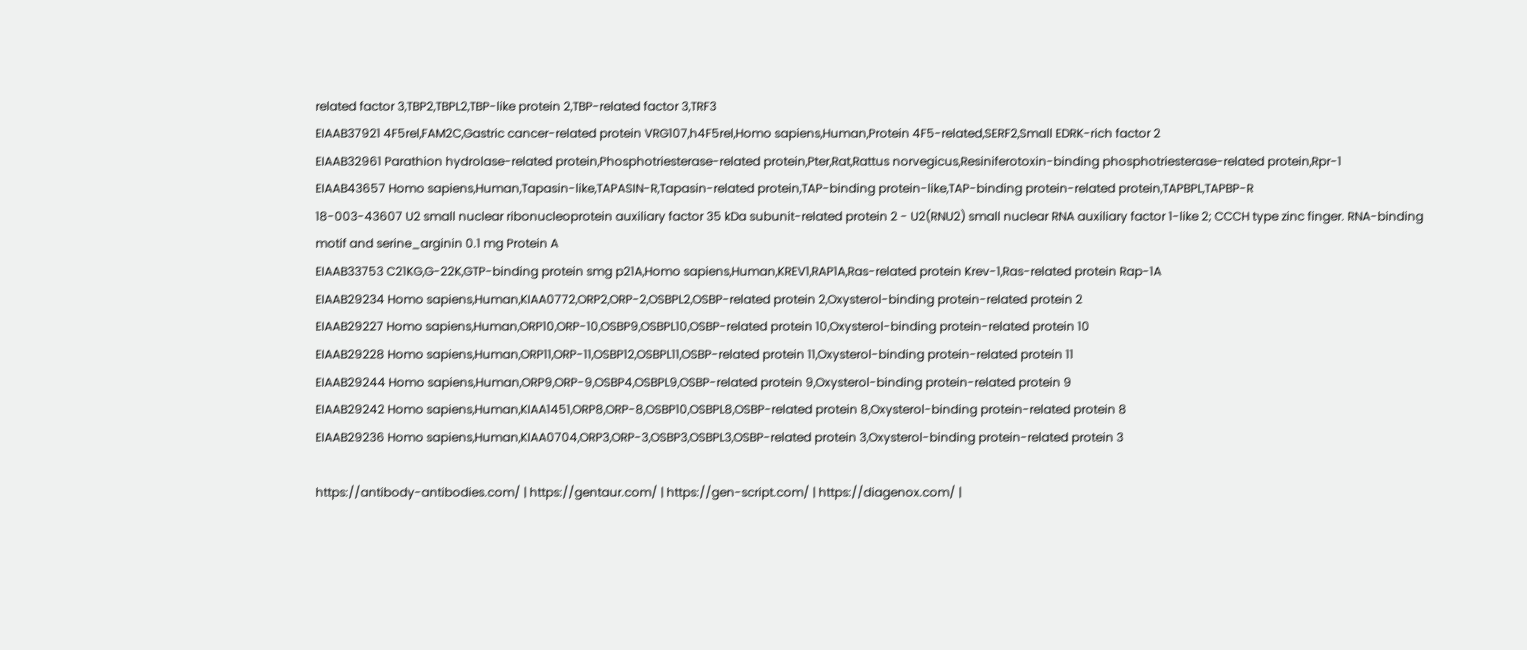related factor 3,TBP2,TBPL2,TBP-like protein 2,TBP-related factor 3,TRF3
EIAAB37921 4F5rel,FAM2C,Gastric cancer-related protein VRG107,h4F5rel,Homo sapiens,Human,Protein 4F5-related,SERF2,Small EDRK-rich factor 2
EIAAB32961 Parathion hydrolase-related protein,Phosphotriesterase-related protein,Pter,Rat,Rattus norvegicus,Resiniferotoxin-binding phosphotriesterase-related protein,Rpr-1
EIAAB43657 Homo sapiens,Human,Tapasin-like,TAPASIN-R,Tapasin-related protein,TAP-binding protein-like,TAP-binding protein-related protein,TAPBPL,TAPBP-R
18-003-43607 U2 small nuclear ribonucleoprotein auxiliary factor 35 kDa subunit-related protein 2 - U2(RNU2) small nuclear RNA auxiliary factor 1-like 2; CCCH type zinc finger. RNA-binding motif and serine_arginin 0.1 mg Protein A
EIAAB33753 C21KG,G-22K,GTP-binding protein smg p21A,Homo sapiens,Human,KREV1,RAP1A,Ras-related protein Krev-1,Ras-related protein Rap-1A
EIAAB29234 Homo sapiens,Human,KIAA0772,ORP2,ORP-2,OSBPL2,OSBP-related protein 2,Oxysterol-binding protein-related protein 2
EIAAB29227 Homo sapiens,Human,ORP10,ORP-10,OSBP9,OSBPL10,OSBP-related protein 10,Oxysterol-binding protein-related protein 10
EIAAB29228 Homo sapiens,Human,ORP11,ORP-11,OSBP12,OSBPL11,OSBP-related protein 11,Oxysterol-binding protein-related protein 11
EIAAB29244 Homo sapiens,Human,ORP9,ORP-9,OSBP4,OSBPL9,OSBP-related protein 9,Oxysterol-binding protein-related protein 9
EIAAB29242 Homo sapiens,Human,KIAA1451,ORP8,ORP-8,OSBP10,OSBPL8,OSBP-related protein 8,Oxysterol-binding protein-related protein 8
EIAAB29236 Homo sapiens,Human,KIAA0704,ORP3,ORP-3,OSBP3,OSBPL3,OSBP-related protein 3,Oxysterol-binding protein-related protein 3

https://antibody-antibodies.com/ | https://gentaur.com/ | https://gen-script.com/ | https://diagenox.com/ |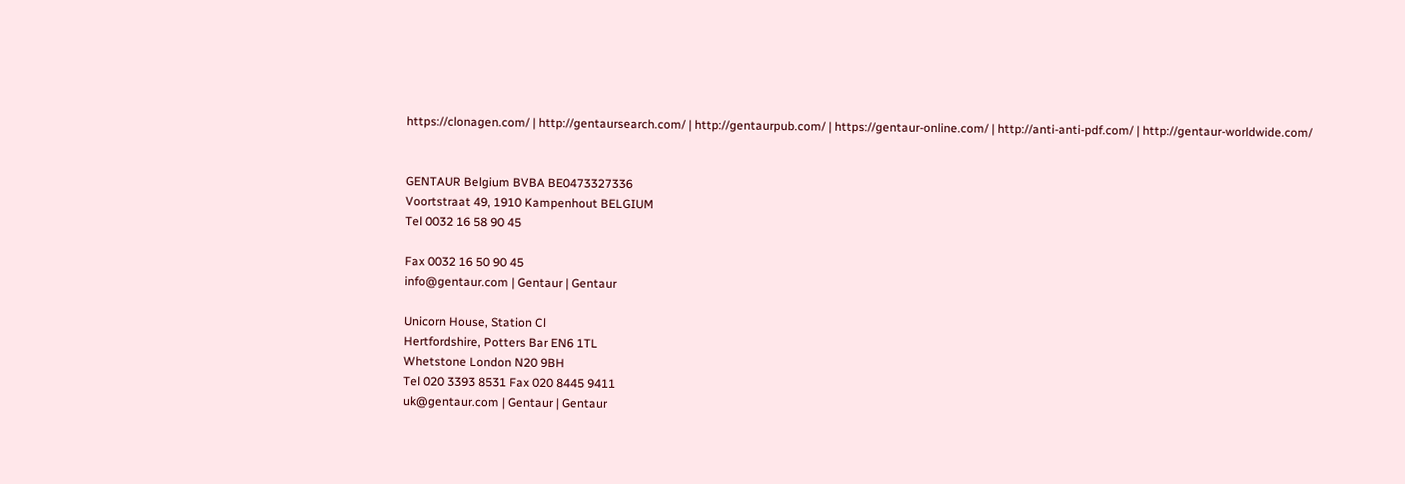https://clonagen.com/ | http://gentaursearch.com/ | http://gentaurpub.com/ | https://gentaur-online.com/ | http://anti-anti-pdf.com/ | http://gentaur-worldwide.com/


GENTAUR Belgium BVBA BE0473327336
Voortstraat 49, 1910 Kampenhout BELGIUM
Tel 0032 16 58 90 45

Fax 0032 16 50 90 45
info@gentaur.com | Gentaur | Gentaur

Unicorn House, Station Cl
Hertfordshire, Potters Bar EN6 1TL
Whetstone London N20 9BH
Tel 020 3393 8531 Fax 020 8445 9411
uk@gentaur.com | Gentaur | Gentaur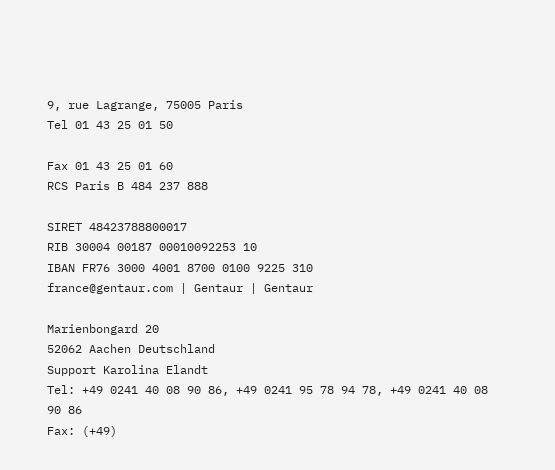9, rue Lagrange, 75005 Paris
Tel 01 43 25 01 50

Fax 01 43 25 01 60
RCS Paris B 484 237 888

SIRET 48423788800017
RIB 30004 00187 00010092253 10
IBAN FR76 3000 4001 8700 0100 9225 310
france@gentaur.com | Gentaur | Gentaur

Marienbongard 20
52062 Aachen Deutschland
Support Karolina Elandt
Tel: +49 0241 40 08 90 86, +49 0241 95 78 94 78, +49 0241 40 08 90 86
Fax: (+49)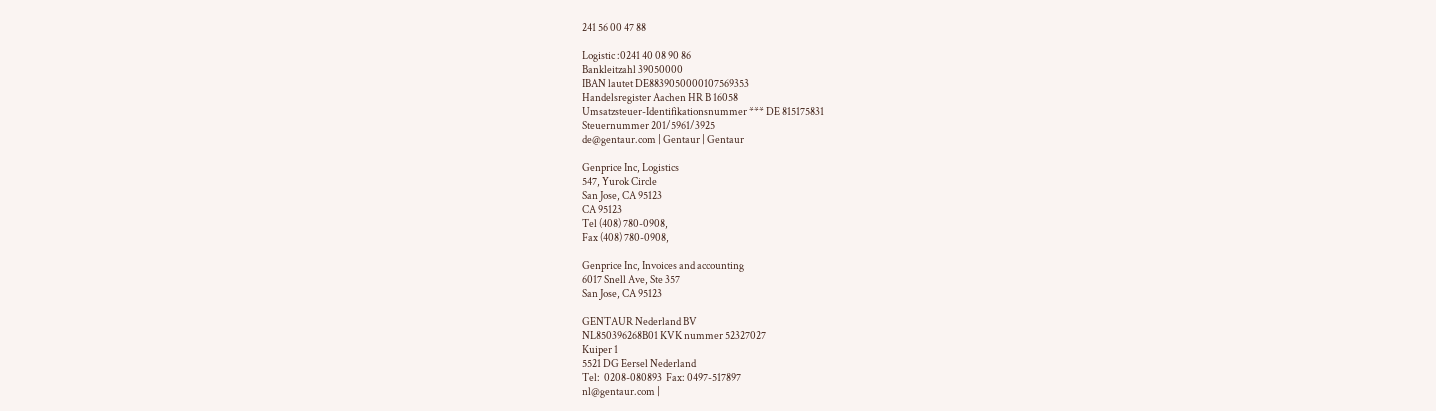241 56 00 47 88

Logistic :0241 40 08 90 86
Bankleitzahl 39050000
IBAN lautet DE8839050000107569353
Handelsregister Aachen HR B 16058
Umsatzsteuer-Identifikationsnummer *** DE 815175831
Steuernummer 201/5961/3925
de@gentaur.com | Gentaur | Gentaur

Genprice Inc, Logistics
547, Yurok Circle
San Jose, CA 95123
CA 95123
Tel (408) 780-0908,
Fax (408) 780-0908,

Genprice Inc, Invoices and accounting
6017 Snell Ave, Ste 357
San Jose, CA 95123

GENTAUR Nederland BV
NL850396268B01 KVK nummer 52327027
Kuiper 1
5521 DG Eersel Nederland
Tel:  0208-080893  Fax: 0497-517897
nl@gentaur.com |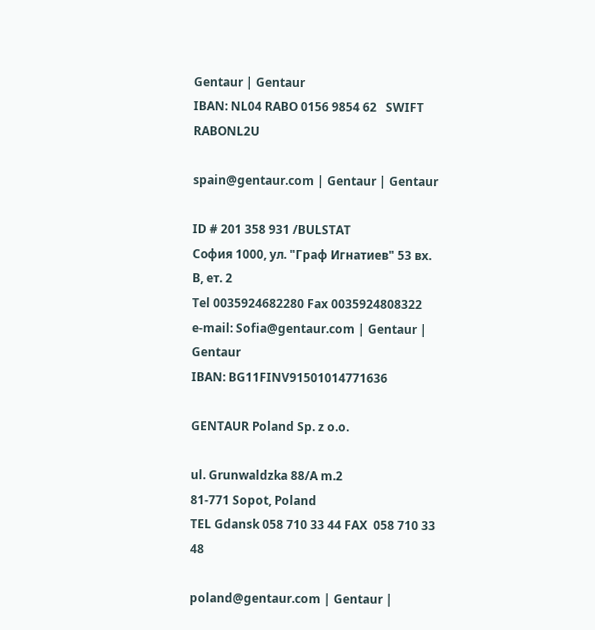Gentaur | Gentaur
IBAN: NL04 RABO 0156 9854 62   SWIFT RABONL2U

spain@gentaur.com | Gentaur | Gentaur

ID # 201 358 931 /BULSTAT
София 1000, ул. "Граф Игнатиев" 53 вх. В, ет. 2
Tel 0035924682280 Fax 0035924808322
e-mail: Sofia@gentaur.com | Gentaur | Gentaur
IBAN: BG11FINV91501014771636

GENTAUR Poland Sp. z o.o.

ul. Grunwaldzka 88/A m.2
81-771 Sopot, Poland
TEL Gdansk 058 710 33 44 FAX  058 710 33 48

poland@gentaur.com | Gentaur |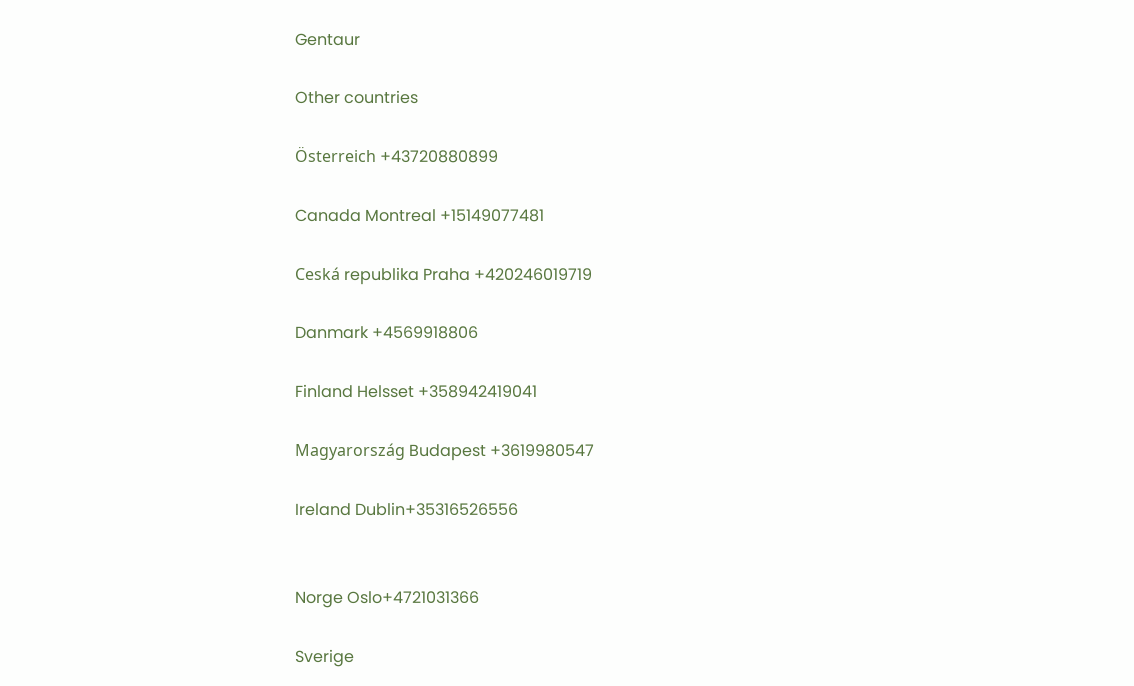Gentaur

Other countries

Österreich +43720880899

Canada Montreal +15149077481

Ceská republika Praha +420246019719

Danmark +4569918806

Finland Helsset +358942419041

Magyarország Budapest +3619980547

Ireland Dublin+35316526556


Norge Oslo+4721031366

Sverige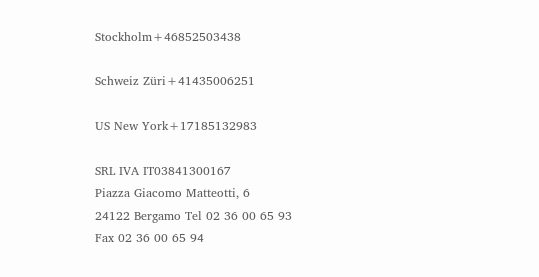Stockholm+46852503438

Schweiz Züri+41435006251

US New York+17185132983

SRL IVA IT03841300167
Piazza Giacomo Matteotti, 6
24122 Bergamo Tel 02 36 00 65 93
Fax 02 36 00 65 94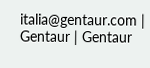italia@gentaur.com | Gentaur | Gentaur